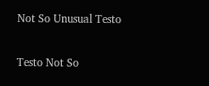Not So Unusual Testo

Testo Not So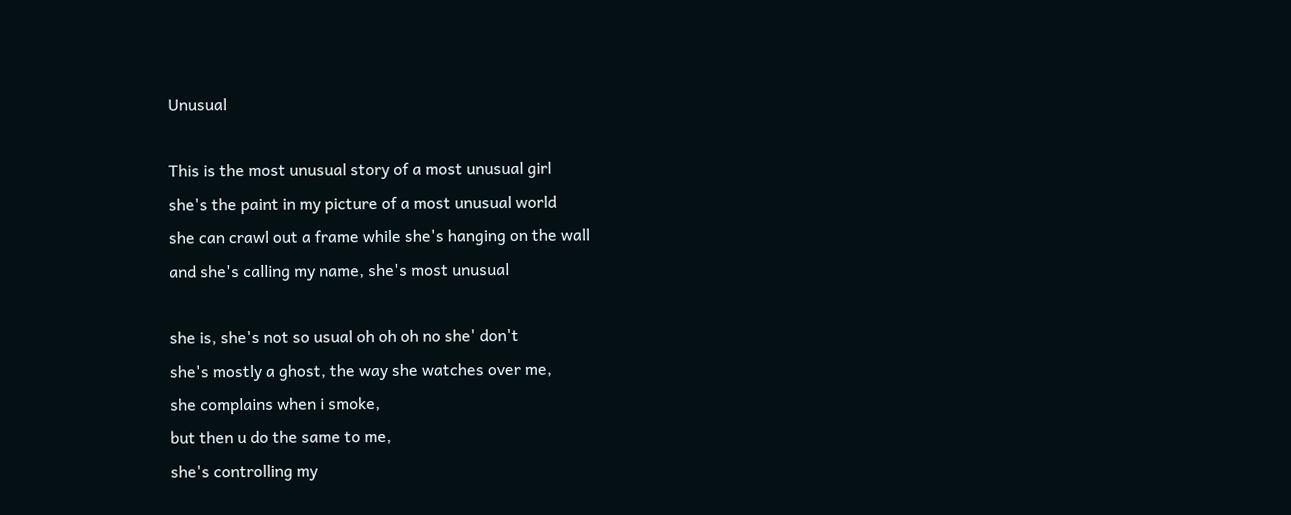Unusual

This is the most unusual story of a most unusual girl
she's the paint in my picture of a most unusual world
she can crawl out a frame while she's hanging on the wall
and she's calling my name, she's most unusual

she is, she's not so usual oh oh oh no she' don't
she's mostly a ghost, the way she watches over me,
she complains when i smoke,
but then u do the same to me,
she's controlling my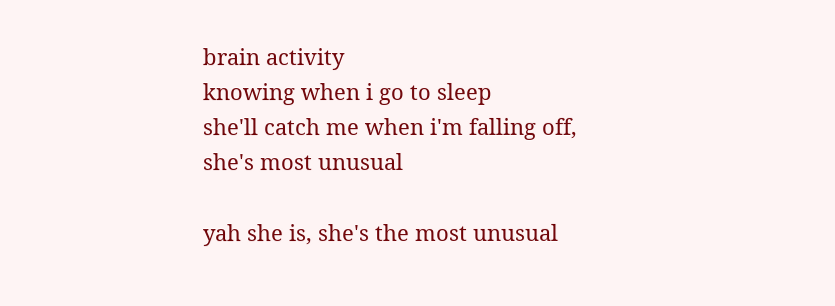brain activity
knowing when i go to sleep
she'll catch me when i'm falling off,
she's most unusual

yah she is, she's the most unusual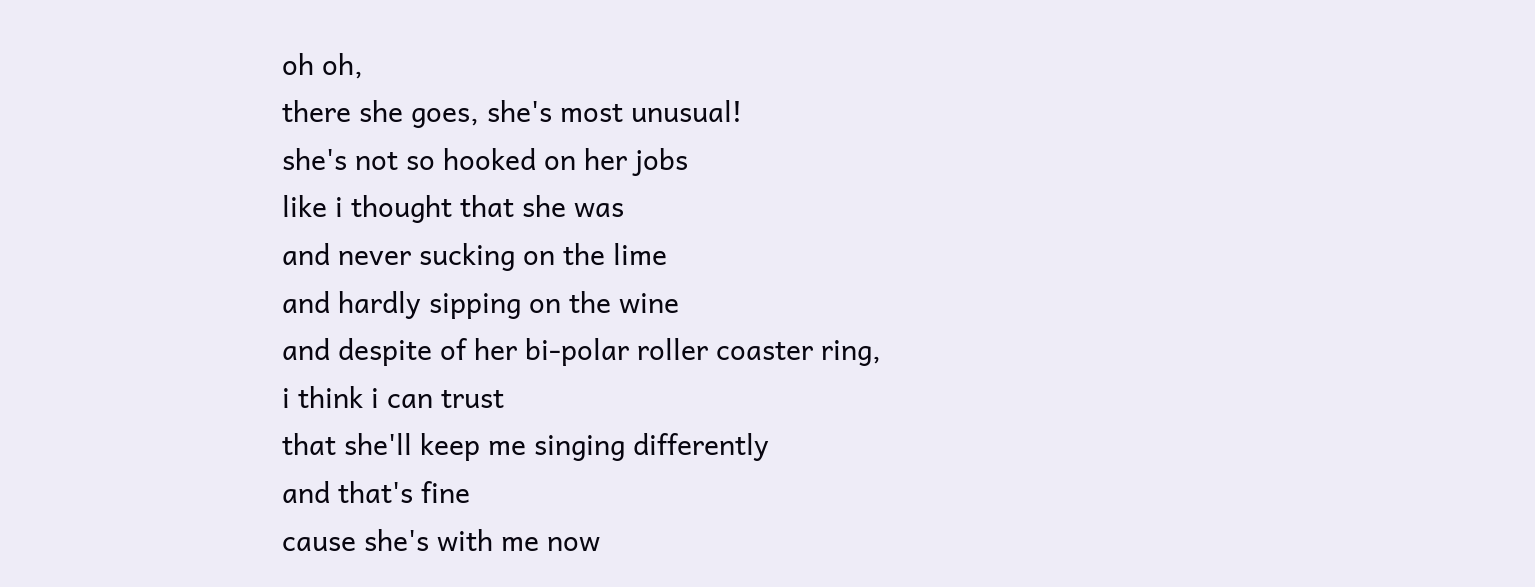oh oh,
there she goes, she's most unusual!
she's not so hooked on her jobs
like i thought that she was
and never sucking on the lime
and hardly sipping on the wine
and despite of her bi-polar roller coaster ring,
i think i can trust
that she'll keep me singing differently
and that's fine
cause she's with me now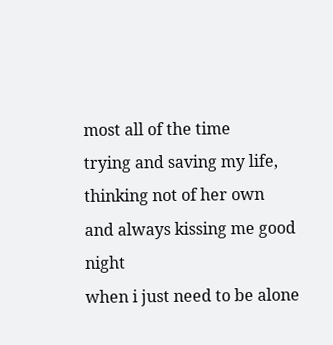most all of the time
trying and saving my life,
thinking not of her own
and always kissing me good night
when i just need to be alone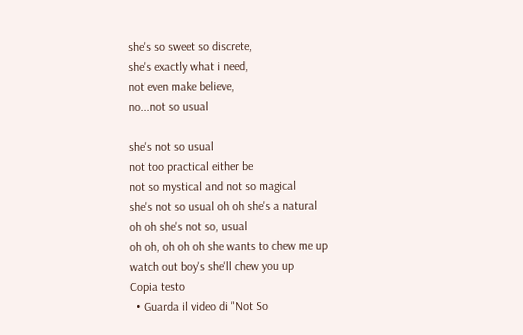she's so sweet so discrete,
she's exactly what i need,
not even make believe,
no...not so usual

she's not so usual
not too practical either be
not so mystical and not so magical
she's not so usual oh oh she's a natural
oh oh she's not so, usual
oh oh, oh oh oh she wants to chew me up
watch out boy's she'll chew you up
Copia testo
  • Guarda il video di "Not So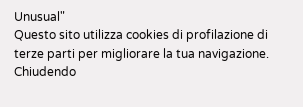Unusual"
Questo sito utilizza cookies di profilazione di terze parti per migliorare la tua navigazione. Chiudendo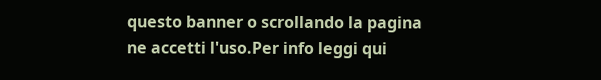questo banner o scrollando la pagina ne accetti l'uso.Per info leggi qui